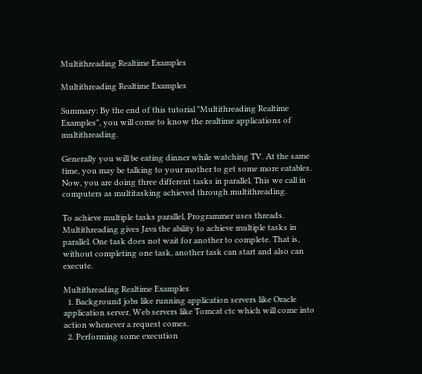Multithreading Realtime Examples

Multithreading Realtime Examples

Summary: By the end of this tutorial "Multithreading Realtime Examples", you will come to know the realtime applications of multithreading.

Generally you will be eating dinner while watching TV. At the same time, you may be talking to your mother to get some more eatables. Now, you are doing three different tasks in parallel. This we call in computers as multitasking achieved through multithreading.

To achieve multiple tasks parallel, Programmer uses threads. Multithreading gives Java the ability to achieve multiple tasks in parallel. One task does not wait for another to complete. That is, without completing one task, another task can start and also can execute.

Multithreading Realtime Examples
  1. Background jobs like running application servers like Oracle application server, Web servers like Tomcat ctc which will come into action whenever a request comes.
  2. Performing some execution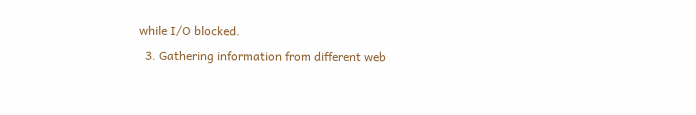while I/O blocked.
  3. Gathering information from different web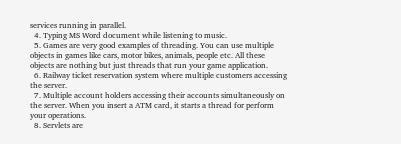services running in parallel.
  4. Typing MS Word document while listening to music.
  5. Games are very good examples of threading. You can use multiple objects in games like cars, motor bikes, animals, people etc. All these objects are nothing but just threads that run your game application.
  6. Railway ticket reservation system where multiple customers accessing the server.
  7. Multiple account holders accessing their accounts simultaneously on the server. When you insert a ATM card, it starts a thread for perform your operations.
  8. Servlets are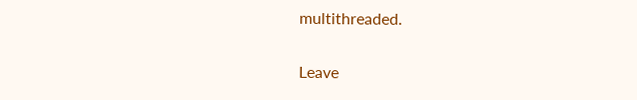multithreaded.

Leave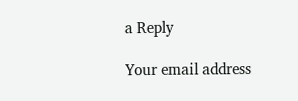a Reply

Your email address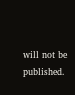will not be published.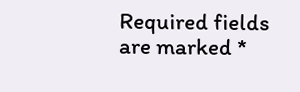Required fields are marked *